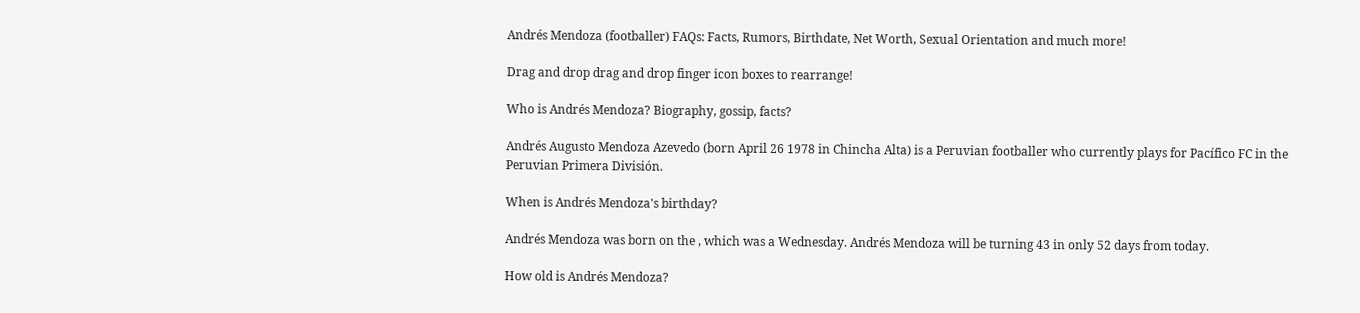Andrés Mendoza (footballer) FAQs: Facts, Rumors, Birthdate, Net Worth, Sexual Orientation and much more!

Drag and drop drag and drop finger icon boxes to rearrange!

Who is Andrés Mendoza? Biography, gossip, facts?

Andrés Augusto Mendoza Azevedo (born April 26 1978 in Chincha Alta) is a Peruvian footballer who currently plays for Pacífico FC in the Peruvian Primera División.

When is Andrés Mendoza's birthday?

Andrés Mendoza was born on the , which was a Wednesday. Andrés Mendoza will be turning 43 in only 52 days from today.

How old is Andrés Mendoza?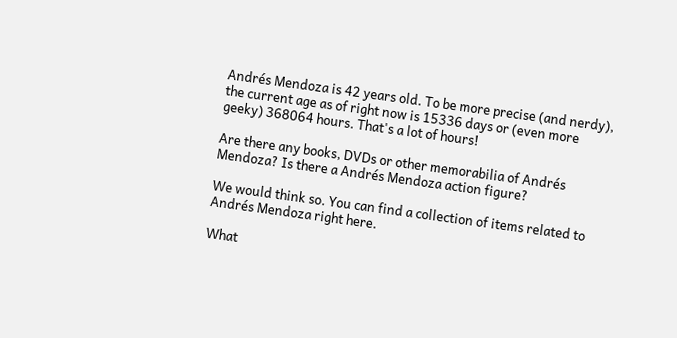Andrés Mendoza is 42 years old. To be more precise (and nerdy), the current age as of right now is 15336 days or (even more geeky) 368064 hours. That's a lot of hours!

Are there any books, DVDs or other memorabilia of Andrés Mendoza? Is there a Andrés Mendoza action figure?

We would think so. You can find a collection of items related to Andrés Mendoza right here.

What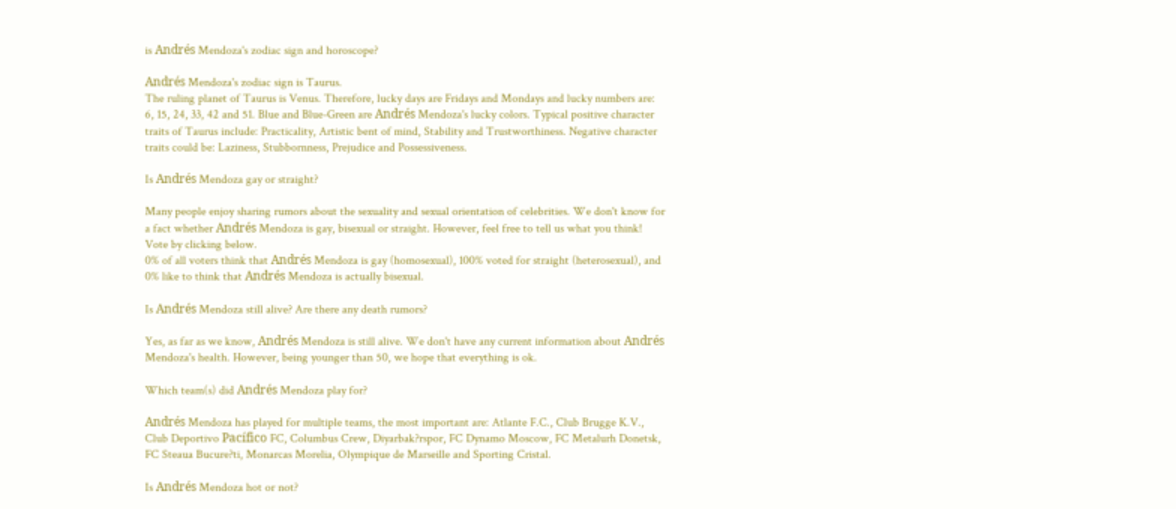is Andrés Mendoza's zodiac sign and horoscope?

Andrés Mendoza's zodiac sign is Taurus.
The ruling planet of Taurus is Venus. Therefore, lucky days are Fridays and Mondays and lucky numbers are: 6, 15, 24, 33, 42 and 51. Blue and Blue-Green are Andrés Mendoza's lucky colors. Typical positive character traits of Taurus include: Practicality, Artistic bent of mind, Stability and Trustworthiness. Negative character traits could be: Laziness, Stubbornness, Prejudice and Possessiveness.

Is Andrés Mendoza gay or straight?

Many people enjoy sharing rumors about the sexuality and sexual orientation of celebrities. We don't know for a fact whether Andrés Mendoza is gay, bisexual or straight. However, feel free to tell us what you think! Vote by clicking below.
0% of all voters think that Andrés Mendoza is gay (homosexual), 100% voted for straight (heterosexual), and 0% like to think that Andrés Mendoza is actually bisexual.

Is Andrés Mendoza still alive? Are there any death rumors?

Yes, as far as we know, Andrés Mendoza is still alive. We don't have any current information about Andrés Mendoza's health. However, being younger than 50, we hope that everything is ok.

Which team(s) did Andrés Mendoza play for?

Andrés Mendoza has played for multiple teams, the most important are: Atlante F.C., Club Brugge K.V., Club Deportivo Pacífico FC, Columbus Crew, Diyarbak?rspor, FC Dynamo Moscow, FC Metalurh Donetsk, FC Steaua Bucure?ti, Monarcas Morelia, Olympique de Marseille and Sporting Cristal.

Is Andrés Mendoza hot or not?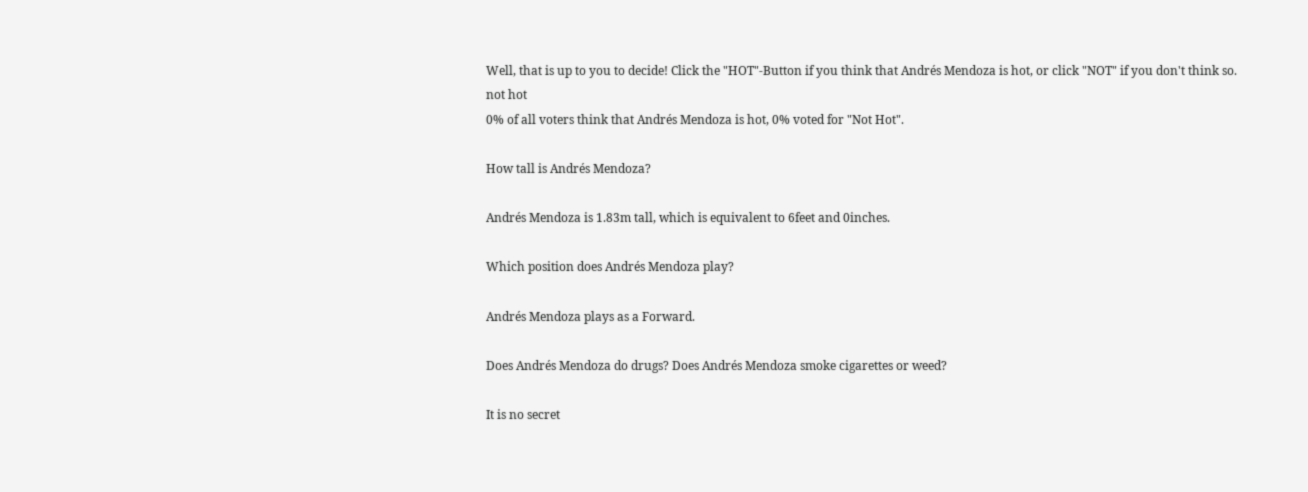Well, that is up to you to decide! Click the "HOT"-Button if you think that Andrés Mendoza is hot, or click "NOT" if you don't think so.
not hot
0% of all voters think that Andrés Mendoza is hot, 0% voted for "Not Hot".

How tall is Andrés Mendoza?

Andrés Mendoza is 1.83m tall, which is equivalent to 6feet and 0inches.

Which position does Andrés Mendoza play?

Andrés Mendoza plays as a Forward.

Does Andrés Mendoza do drugs? Does Andrés Mendoza smoke cigarettes or weed?

It is no secret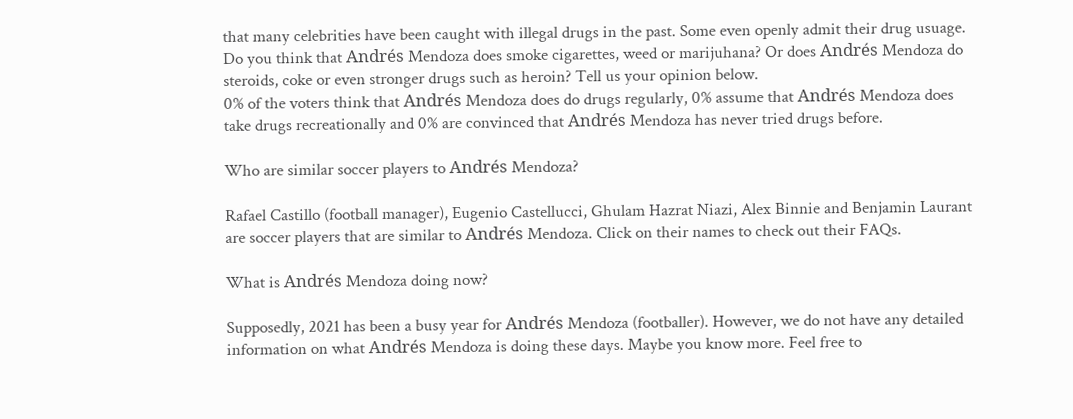that many celebrities have been caught with illegal drugs in the past. Some even openly admit their drug usuage. Do you think that Andrés Mendoza does smoke cigarettes, weed or marijuhana? Or does Andrés Mendoza do steroids, coke or even stronger drugs such as heroin? Tell us your opinion below.
0% of the voters think that Andrés Mendoza does do drugs regularly, 0% assume that Andrés Mendoza does take drugs recreationally and 0% are convinced that Andrés Mendoza has never tried drugs before.

Who are similar soccer players to Andrés Mendoza?

Rafael Castillo (football manager), Eugenio Castellucci, Ghulam Hazrat Niazi, Alex Binnie and Benjamin Laurant are soccer players that are similar to Andrés Mendoza. Click on their names to check out their FAQs.

What is Andrés Mendoza doing now?

Supposedly, 2021 has been a busy year for Andrés Mendoza (footballer). However, we do not have any detailed information on what Andrés Mendoza is doing these days. Maybe you know more. Feel free to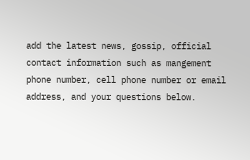add the latest news, gossip, official contact information such as mangement phone number, cell phone number or email address, and your questions below.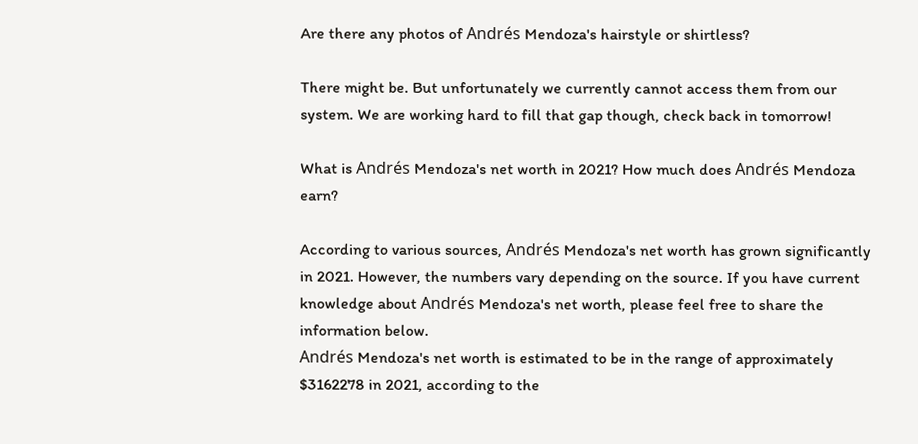Are there any photos of Andrés Mendoza's hairstyle or shirtless?

There might be. But unfortunately we currently cannot access them from our system. We are working hard to fill that gap though, check back in tomorrow!

What is Andrés Mendoza's net worth in 2021? How much does Andrés Mendoza earn?

According to various sources, Andrés Mendoza's net worth has grown significantly in 2021. However, the numbers vary depending on the source. If you have current knowledge about Andrés Mendoza's net worth, please feel free to share the information below.
Andrés Mendoza's net worth is estimated to be in the range of approximately $3162278 in 2021, according to the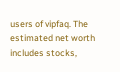users of vipfaq. The estimated net worth includes stocks,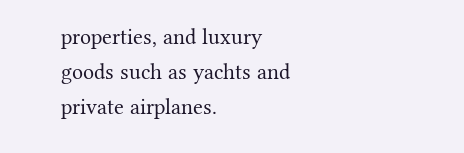properties, and luxury goods such as yachts and private airplanes.